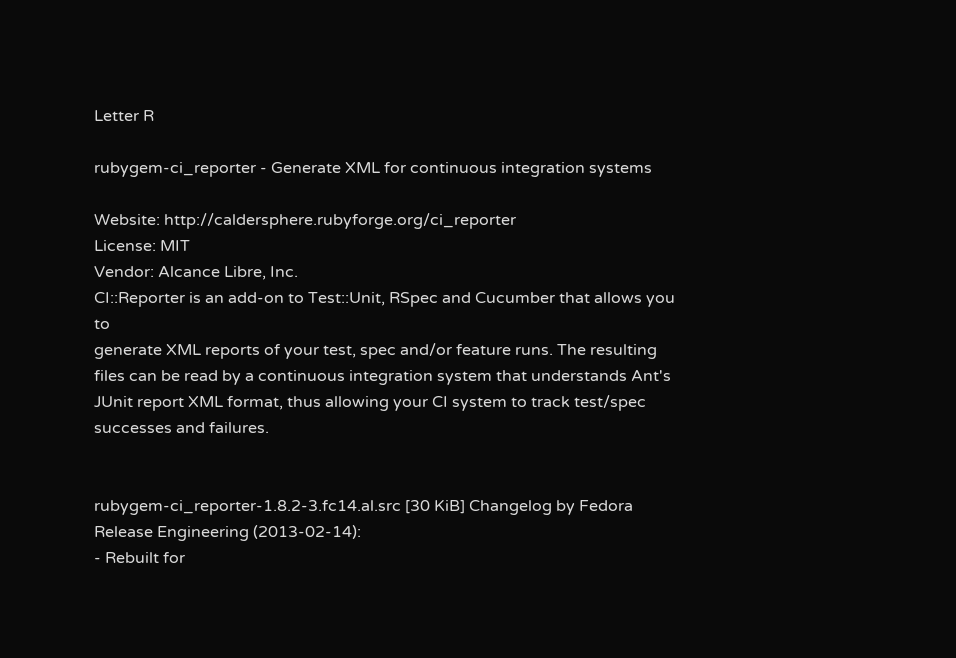Letter R

rubygem-ci_reporter - Generate XML for continuous integration systems

Website: http://caldersphere.rubyforge.org/ci_reporter
License: MIT
Vendor: Alcance Libre, Inc.
CI::Reporter is an add-on to Test::Unit, RSpec and Cucumber that allows you to
generate XML reports of your test, spec and/or feature runs. The resulting
files can be read by a continuous integration system that understands Ant's
JUnit report XML format, thus allowing your CI system to track test/spec
successes and failures.


rubygem-ci_reporter-1.8.2-3.fc14.al.src [30 KiB] Changelog by Fedora Release Engineering (2013-02-14):
- Rebuilt for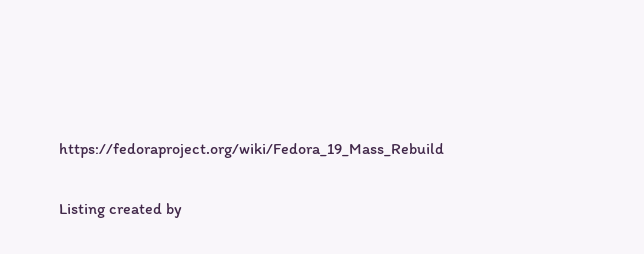https://fedoraproject.org/wiki/Fedora_19_Mass_Rebuild

Listing created by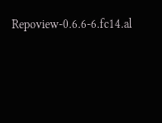Repoview-0.6.6-6.fc14.al